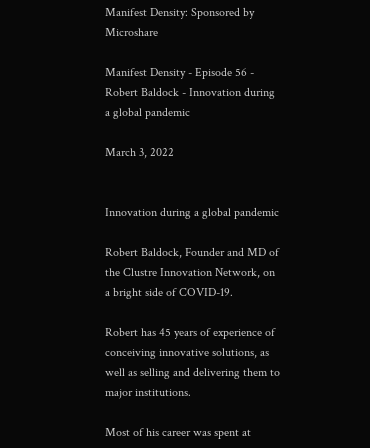Manifest Density: Sponsored by Microshare

Manifest Density - Episode 56 - Robert Baldock - Innovation during a global pandemic

March 3, 2022


Innovation during a global pandemic

Robert Baldock, Founder and MD of the Clustre Innovation Network, on a bright side of COVID-19.

Robert has 45 years of experience of conceiving innovative solutions, as well as selling and delivering them to major institutions.

Most of his career was spent at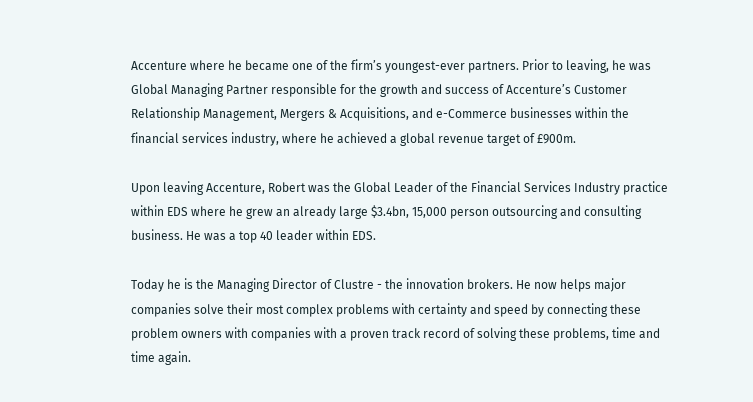Accenture where he became one of the firm’s youngest-ever partners. Prior to leaving, he was Global Managing Partner responsible for the growth and success of Accenture’s Customer Relationship Management, Mergers & Acquisitions, and e-Commerce businesses within the financial services industry, where he achieved a global revenue target of £900m.

Upon leaving Accenture, Robert was the Global Leader of the Financial Services Industry practice within EDS where he grew an already large $3.4bn, 15,000 person outsourcing and consulting business. He was a top 40 leader within EDS.

Today he is the Managing Director of Clustre - the innovation brokers. He now helps major companies solve their most complex problems with certainty and speed by connecting these problem owners with companies with a proven track record of solving these problems, time and time again.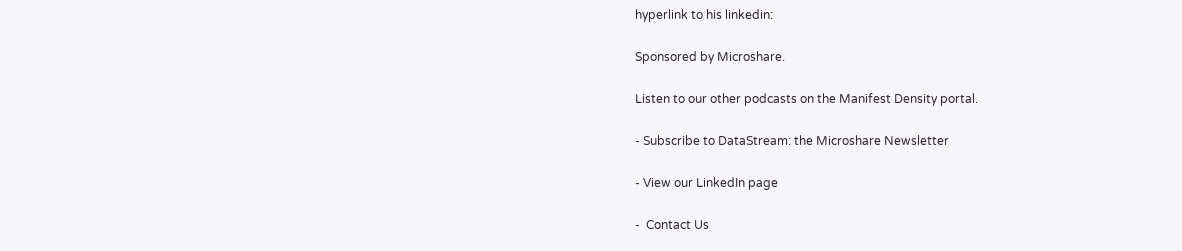hyperlink to his linkedin:

Sponsored by Microshare.

Listen to our other podcasts on the Manifest Density portal.

- Subscribe to DataStream: the Microshare Newsletter

- View our LinkedIn page

-  Contact Us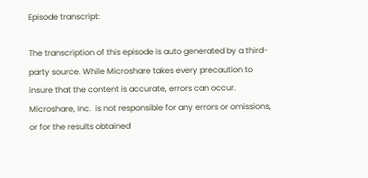Episode transcript:

The transcription of this episode is auto generated by a third-party source. While Microshare takes every precaution to insure that the content is accurate, errors can occur. Microshare, Inc.  is not responsible for any errors or omissions, or for the results obtained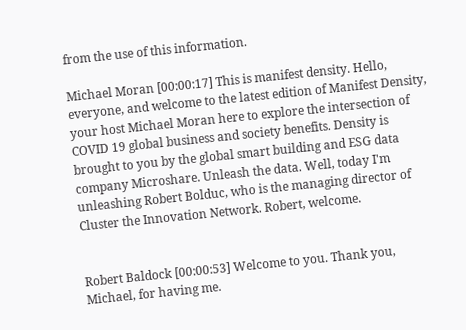from the use of this information.

Michael Moran [00:00:17] This is manifest density. Hello, everyone, and welcome to the latest edition of Manifest Density, your host Michael Moran here to explore the intersection of COVID 19 global business and society benefits. Density is brought to you by the global smart building and ESG data company Microshare. Unleash the data. Well, today I'm unleashing Robert Bolduc, who is the managing director of Cluster the Innovation Network. Robert, welcome.


Robert Baldock [00:00:53] Welcome to you. Thank you, Michael, for having me.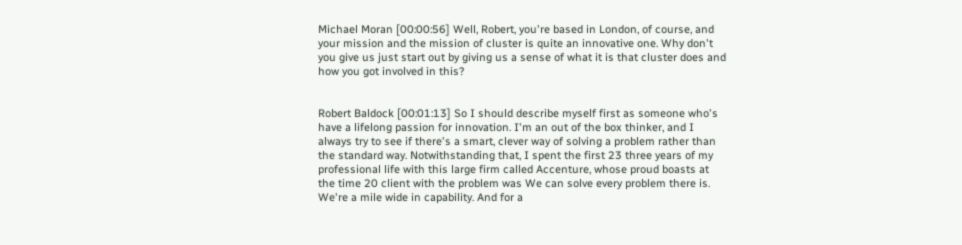Michael Moran [00:00:56] Well, Robert, you're based in London, of course, and your mission and the mission of cluster is quite an innovative one. Why don't you give us just start out by giving us a sense of what it is that cluster does and how you got involved in this?


Robert Baldock [00:01:13] So I should describe myself first as someone who's have a lifelong passion for innovation. I'm an out of the box thinker, and I always try to see if there's a smart, clever way of solving a problem rather than the standard way. Notwithstanding that, I spent the first 23 three years of my professional life with this large firm called Accenture, whose proud boasts at the time 20 client with the problem was We can solve every problem there is. We're a mile wide in capability. And for a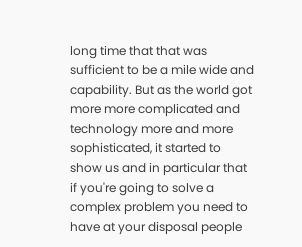long time that that was sufficient to be a mile wide and capability. But as the world got more more complicated and technology more and more sophisticated, it started to show us and in particular that if you're going to solve a complex problem you need to have at your disposal people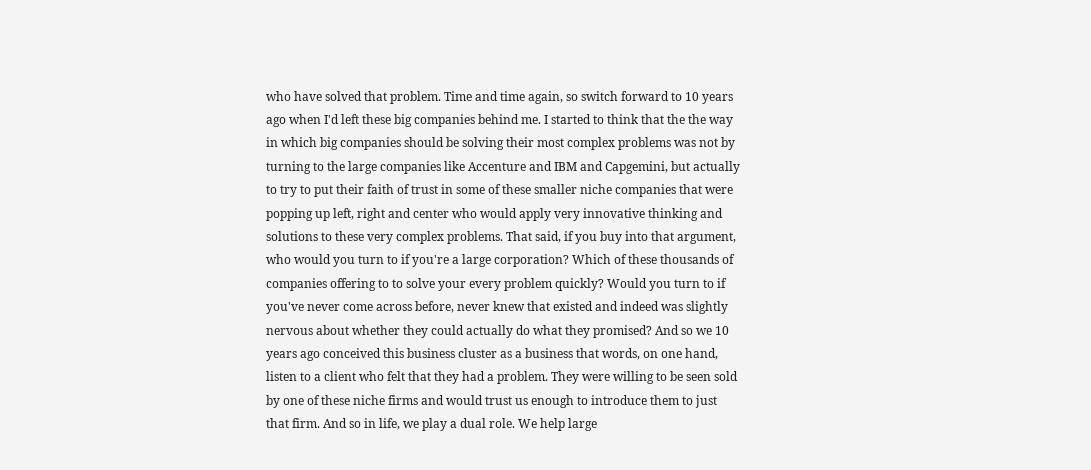who have solved that problem. Time and time again, so switch forward to 10 years ago when I'd left these big companies behind me. I started to think that the the way in which big companies should be solving their most complex problems was not by turning to the large companies like Accenture and IBM and Capgemini, but actually to try to put their faith of trust in some of these smaller niche companies that were popping up left, right and center who would apply very innovative thinking and solutions to these very complex problems. That said, if you buy into that argument, who would you turn to if you're a large corporation? Which of these thousands of companies offering to to solve your every problem quickly? Would you turn to if you've never come across before, never knew that existed and indeed was slightly nervous about whether they could actually do what they promised? And so we 10 years ago conceived this business cluster as a business that words, on one hand, listen to a client who felt that they had a problem. They were willing to be seen sold by one of these niche firms and would trust us enough to introduce them to just that firm. And so in life, we play a dual role. We help large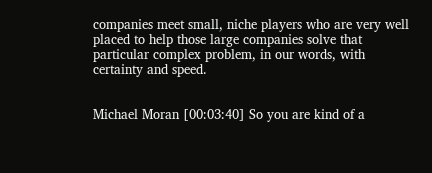companies meet small, niche players who are very well placed to help those large companies solve that particular complex problem, in our words, with certainty and speed.


Michael Moran [00:03:40] So you are kind of a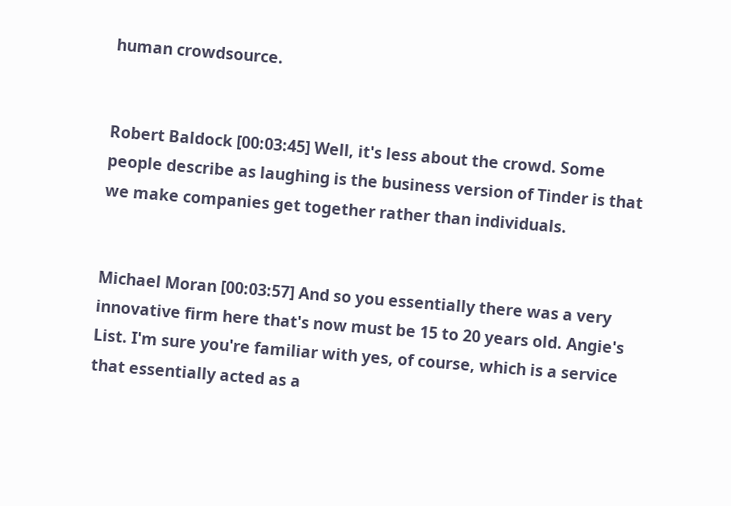human crowdsource.


Robert Baldock [00:03:45] Well, it's less about the crowd. Some people describe as laughing is the business version of Tinder is that we make companies get together rather than individuals.


Michael Moran [00:03:57] And so you essentially there was a very innovative firm here that's now must be 15 to 20 years old. Angie's List. I'm sure you're familiar with yes, of course, which is a service that essentially acted as a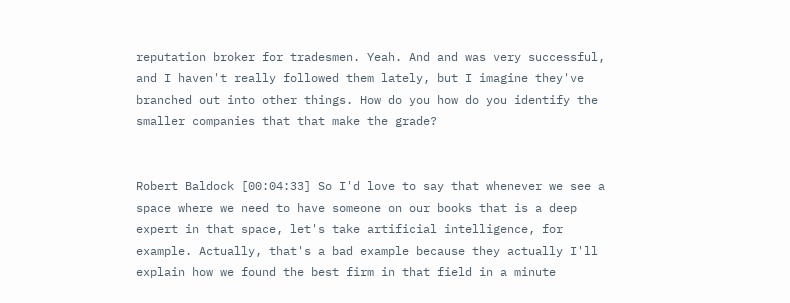reputation broker for tradesmen. Yeah. And and was very successful, and I haven't really followed them lately, but I imagine they've branched out into other things. How do you how do you identify the smaller companies that that make the grade?


Robert Baldock [00:04:33] So I'd love to say that whenever we see a space where we need to have someone on our books that is a deep expert in that space, let's take artificial intelligence, for example. Actually, that's a bad example because they actually I'll explain how we found the best firm in that field in a minute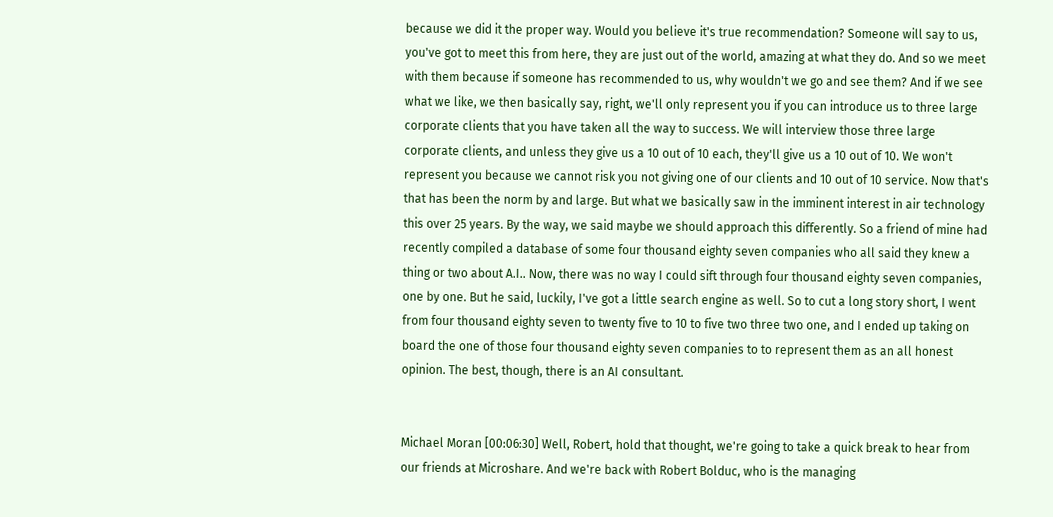because we did it the proper way. Would you believe it's true recommendation? Someone will say to us, you've got to meet this from here, they are just out of the world, amazing at what they do. And so we meet with them because if someone has recommended to us, why wouldn't we go and see them? And if we see what we like, we then basically say, right, we'll only represent you if you can introduce us to three large corporate clients that you have taken all the way to success. We will interview those three large corporate clients, and unless they give us a 10 out of 10 each, they'll give us a 10 out of 10. We won't represent you because we cannot risk you not giving one of our clients and 10 out of 10 service. Now that's that has been the norm by and large. But what we basically saw in the imminent interest in air technology this over 25 years. By the way, we said maybe we should approach this differently. So a friend of mine had recently compiled a database of some four thousand eighty seven companies who all said they knew a thing or two about A.I.. Now, there was no way I could sift through four thousand eighty seven companies, one by one. But he said, luckily, I've got a little search engine as well. So to cut a long story short, I went from four thousand eighty seven to twenty five to 10 to five two three two one, and I ended up taking on board the one of those four thousand eighty seven companies to to represent them as an all honest opinion. The best, though, there is an AI consultant.


Michael Moran [00:06:30] Well, Robert, hold that thought, we're going to take a quick break to hear from our friends at Microshare. And we're back with Robert Bolduc, who is the managing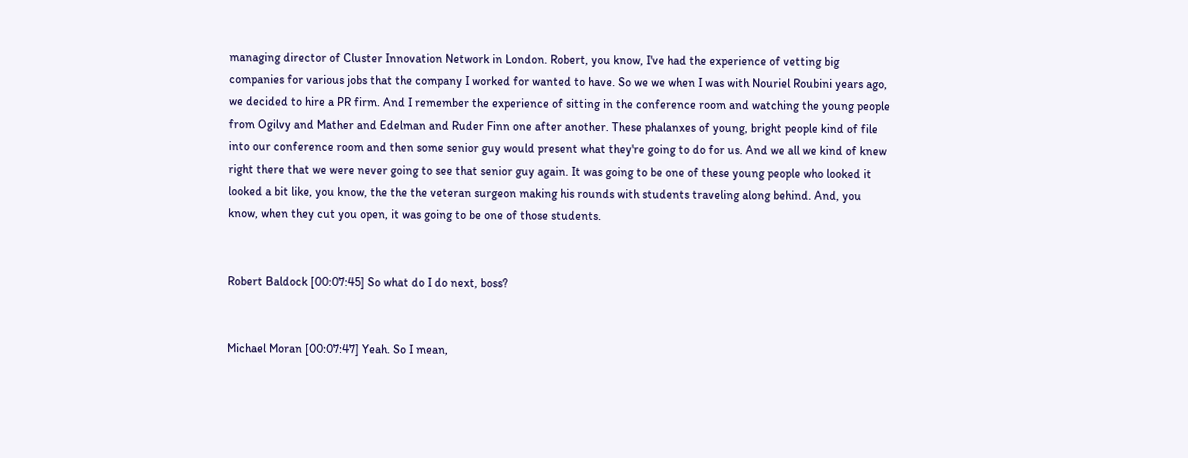managing director of Cluster Innovation Network in London. Robert, you know, I've had the experience of vetting big companies for various jobs that the company I worked for wanted to have. So we we when I was with Nouriel Roubini years ago, we decided to hire a PR firm. And I remember the experience of sitting in the conference room and watching the young people from Ogilvy and Mather and Edelman and Ruder Finn one after another. These phalanxes of young, bright people kind of file into our conference room and then some senior guy would present what they're going to do for us. And we all we kind of knew right there that we were never going to see that senior guy again. It was going to be one of these young people who looked it looked a bit like, you know, the the the veteran surgeon making his rounds with students traveling along behind. And, you know, when they cut you open, it was going to be one of those students.


Robert Baldock [00:07:45] So what do I do next, boss?


Michael Moran [00:07:47] Yeah. So I mean,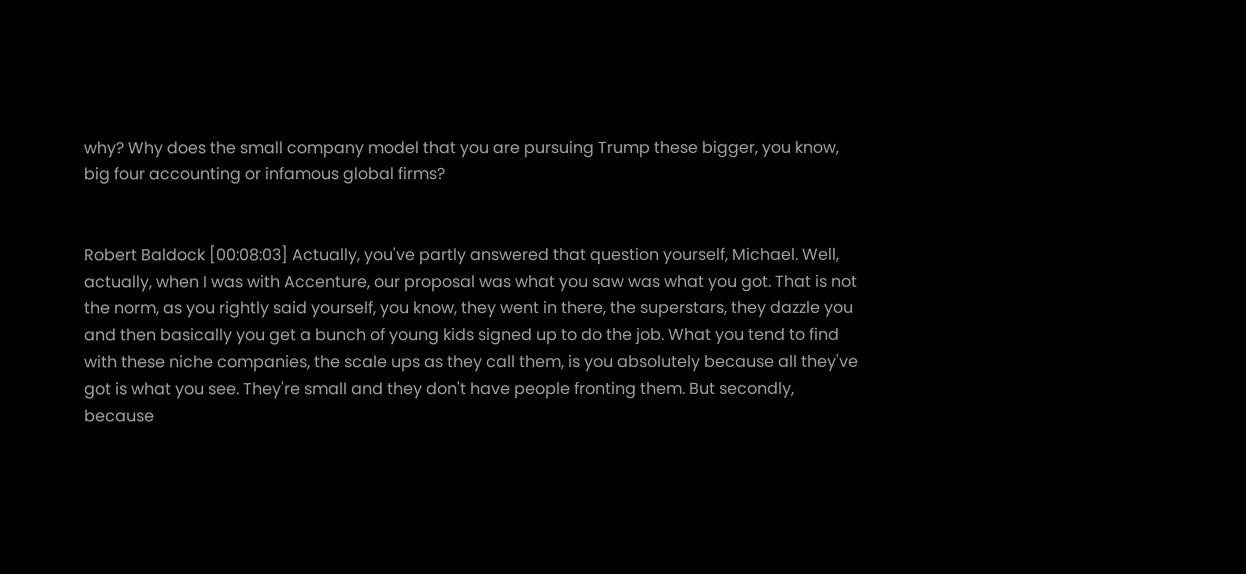why? Why does the small company model that you are pursuing Trump these bigger, you know, big four accounting or infamous global firms?


Robert Baldock [00:08:03] Actually, you've partly answered that question yourself, Michael. Well, actually, when I was with Accenture, our proposal was what you saw was what you got. That is not the norm, as you rightly said yourself, you know, they went in there, the superstars, they dazzle you and then basically you get a bunch of young kids signed up to do the job. What you tend to find with these niche companies, the scale ups as they call them, is you absolutely because all they've got is what you see. They're small and they don't have people fronting them. But secondly, because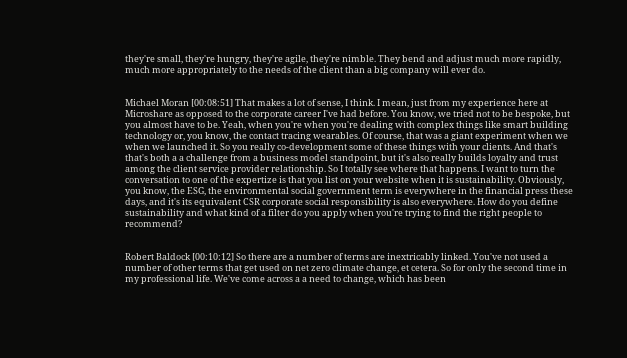they're small, they're hungry, they're agile, they're nimble. They bend and adjust much more rapidly, much more appropriately to the needs of the client than a big company will ever do.


Michael Moran [00:08:51] That makes a lot of sense, I think. I mean, just from my experience here at Microshare as opposed to the corporate career I've had before. You know, we tried not to be bespoke, but you almost have to be. Yeah, when you're when you're dealing with complex things like smart building technology or, you know, the contact tracing wearables. Of course, that was a giant experiment when we when we launched it. So you really co-development some of these things with your clients. And that's that's both a a challenge from a business model standpoint, but it's also really builds loyalty and trust among the client service provider relationship. So I totally see where that happens. I want to turn the conversation to one of the expertize is that you list on your website when it is sustainability. Obviously, you know, the ESG, the environmental social government term is everywhere in the financial press these days, and it's its equivalent CSR corporate social responsibility is also everywhere. How do you define sustainability and what kind of a filter do you apply when you're trying to find the right people to recommend?


Robert Baldock [00:10:12] So there are a number of terms are inextricably linked. You've not used a number of other terms that get used on net zero climate change, et cetera. So for only the second time in my professional life. We've come across a a need to change, which has been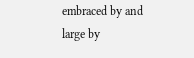embraced by and large by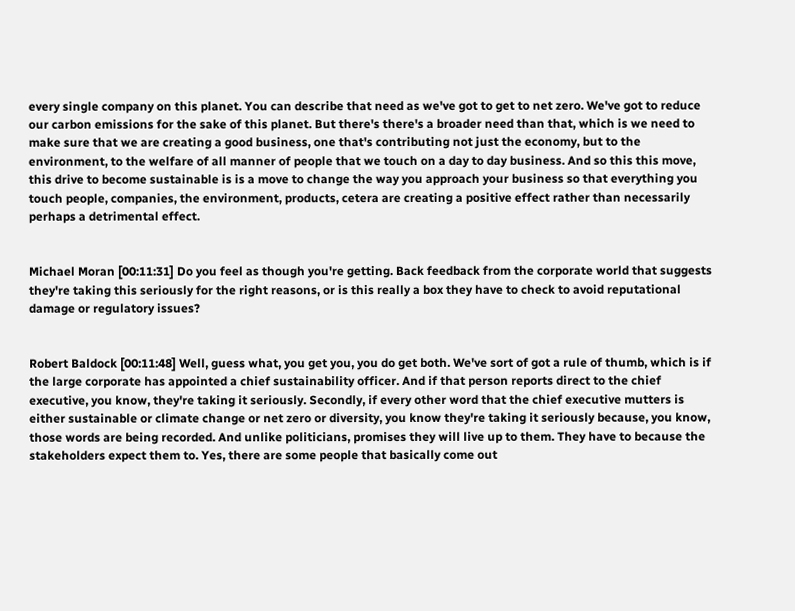every single company on this planet. You can describe that need as we've got to get to net zero. We've got to reduce our carbon emissions for the sake of this planet. But there's there's a broader need than that, which is we need to make sure that we are creating a good business, one that's contributing not just the economy, but to the environment, to the welfare of all manner of people that we touch on a day to day business. And so this this move, this drive to become sustainable is is a move to change the way you approach your business so that everything you touch people, companies, the environment, products, cetera are creating a positive effect rather than necessarily perhaps a detrimental effect.


Michael Moran [00:11:31] Do you feel as though you're getting. Back feedback from the corporate world that suggests they're taking this seriously for the right reasons, or is this really a box they have to check to avoid reputational damage or regulatory issues?


Robert Baldock [00:11:48] Well, guess what, you get you, you do get both. We've sort of got a rule of thumb, which is if the large corporate has appointed a chief sustainability officer. And if that person reports direct to the chief executive, you know, they're taking it seriously. Secondly, if every other word that the chief executive mutters is either sustainable or climate change or net zero or diversity, you know they're taking it seriously because, you know, those words are being recorded. And unlike politicians, promises they will live up to them. They have to because the stakeholders expect them to. Yes, there are some people that basically come out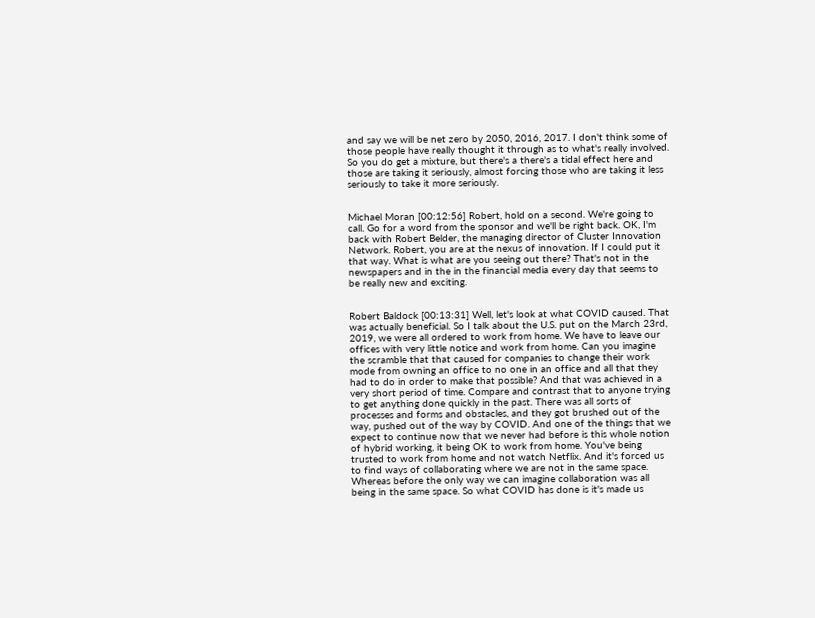and say we will be net zero by 2050, 2016, 2017. I don't think some of those people have really thought it through as to what's really involved. So you do get a mixture, but there's a there's a tidal effect here and those are taking it seriously, almost forcing those who are taking it less seriously to take it more seriously.


Michael Moran [00:12:56] Robert, hold on a second. We're going to call. Go for a word from the sponsor and we'll be right back. OK, I'm back with Robert Belder, the managing director of Cluster Innovation Network. Robert, you are at the nexus of innovation. If I could put it that way. What is what are you seeing out there? That's not in the newspapers and in the in the financial media every day that seems to be really new and exciting.


Robert Baldock [00:13:31] Well, let's look at what COVID caused. That was actually beneficial. So I talk about the U.S. put on the March 23rd, 2019, we were all ordered to work from home. We have to leave our offices with very little notice and work from home. Can you imagine the scramble that that caused for companies to change their work mode from owning an office to no one in an office and all that they had to do in order to make that possible? And that was achieved in a very short period of time. Compare and contrast that to anyone trying to get anything done quickly in the past. There was all sorts of processes and forms and obstacles, and they got brushed out of the way, pushed out of the way by COVID. And one of the things that we expect to continue now that we never had before is this whole notion of hybrid working, it being OK to work from home. You've being trusted to work from home and not watch Netflix. And it's forced us to find ways of collaborating where we are not in the same space. Whereas before the only way we can imagine collaboration was all being in the same space. So what COVID has done is it's made us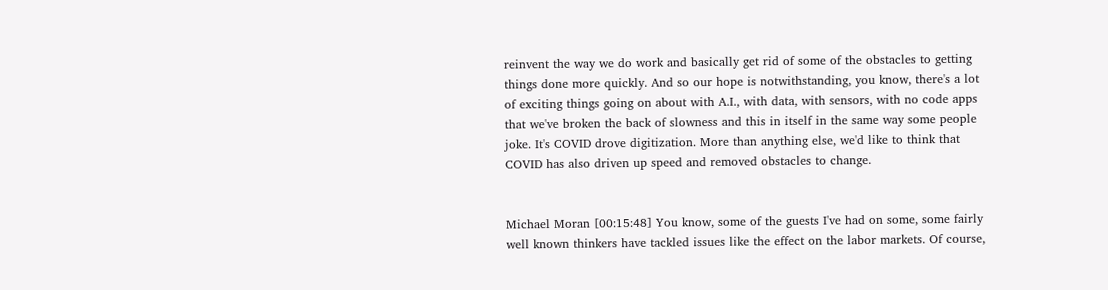reinvent the way we do work and basically get rid of some of the obstacles to getting things done more quickly. And so our hope is notwithstanding, you know, there's a lot of exciting things going on about with A.I., with data, with sensors, with no code apps that we've broken the back of slowness and this in itself in the same way some people joke. It's COVID drove digitization. More than anything else, we'd like to think that COVID has also driven up speed and removed obstacles to change.


Michael Moran [00:15:48] You know, some of the guests I've had on some, some fairly well known thinkers have tackled issues like the effect on the labor markets. Of course,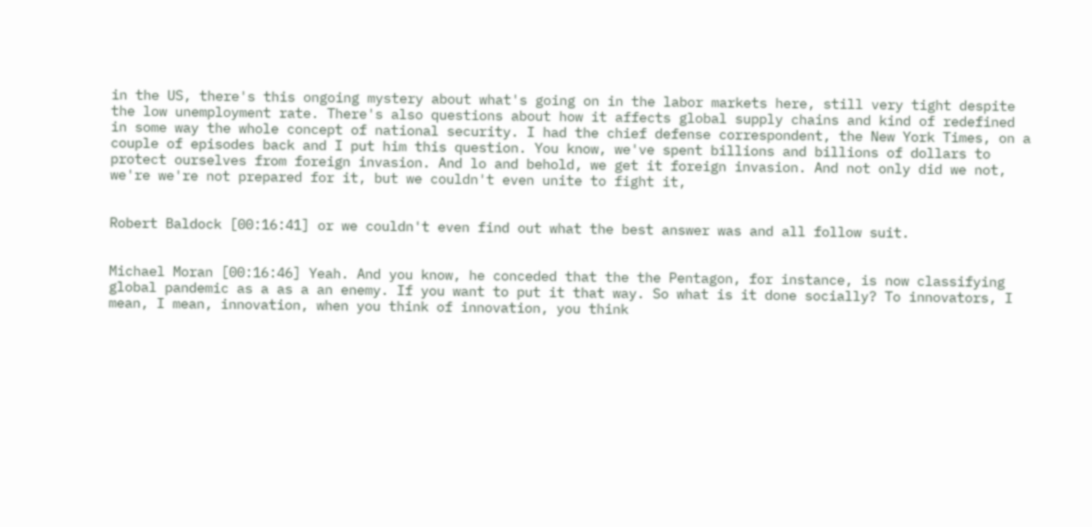in the US, there's this ongoing mystery about what's going on in the labor markets here, still very tight despite the low unemployment rate. There's also questions about how it affects global supply chains and kind of redefined in some way the whole concept of national security. I had the chief defense correspondent, the New York Times, on a couple of episodes back and I put him this question. You know, we've spent billions and billions of dollars to protect ourselves from foreign invasion. And lo and behold, we get it foreign invasion. And not only did we not, we're we're not prepared for it, but we couldn't even unite to fight it,


Robert Baldock [00:16:41] or we couldn't even find out what the best answer was and all follow suit.


Michael Moran [00:16:46] Yeah. And you know, he conceded that the the Pentagon, for instance, is now classifying global pandemic as a as a an enemy. If you want to put it that way. So what is it done socially? To innovators, I mean, I mean, innovation, when you think of innovation, you think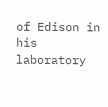of Edison in his laboratory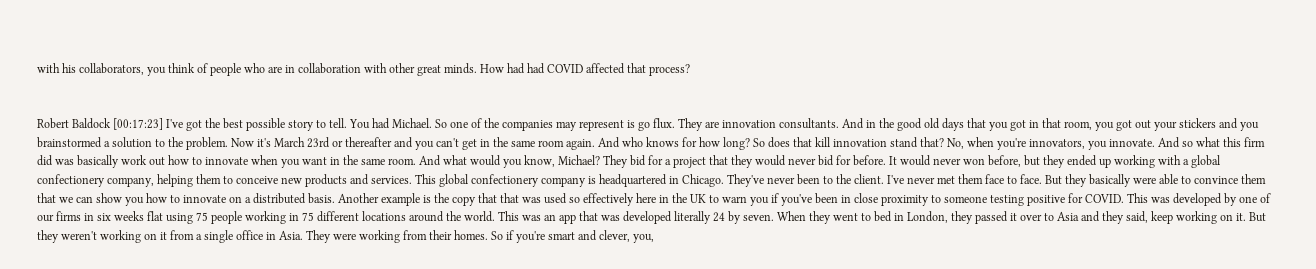with his collaborators, you think of people who are in collaboration with other great minds. How had had COVID affected that process?


Robert Baldock [00:17:23] I've got the best possible story to tell. You had Michael. So one of the companies may represent is go flux. They are innovation consultants. And in the good old days that you got in that room, you got out your stickers and you brainstormed a solution to the problem. Now it's March 23rd or thereafter and you can't get in the same room again. And who knows for how long? So does that kill innovation stand that? No, when you're innovators, you innovate. And so what this firm did was basically work out how to innovate when you want in the same room. And what would you know, Michael? They bid for a project that they would never bid for before. It would never won before, but they ended up working with a global confectionery company, helping them to conceive new products and services. This global confectionery company is headquartered in Chicago. They've never been to the client. I've never met them face to face. But they basically were able to convince them that we can show you how to innovate on a distributed basis. Another example is the copy that that was used so effectively here in the UK to warn you if you've been in close proximity to someone testing positive for COVID. This was developed by one of our firms in six weeks flat using 75 people working in 75 different locations around the world. This was an app that was developed literally 24 by seven. When they went to bed in London, they passed it over to Asia and they said, keep working on it. But they weren't working on it from a single office in Asia. They were working from their homes. So if you're smart and clever, you,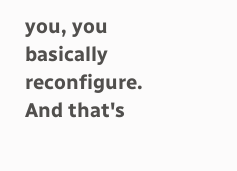you, you basically reconfigure. And that's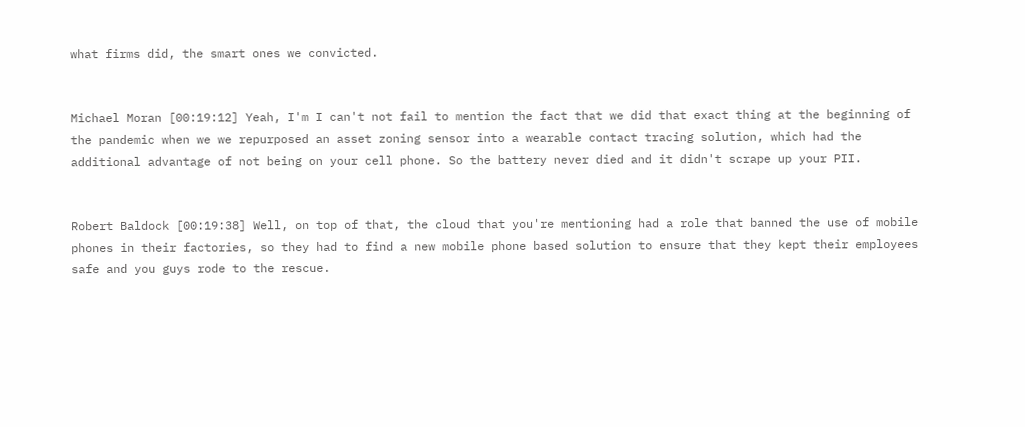what firms did, the smart ones we convicted.


Michael Moran [00:19:12] Yeah, I'm I can't not fail to mention the fact that we did that exact thing at the beginning of the pandemic when we we repurposed an asset zoning sensor into a wearable contact tracing solution, which had the additional advantage of not being on your cell phone. So the battery never died and it didn't scrape up your PII.


Robert Baldock [00:19:38] Well, on top of that, the cloud that you're mentioning had a role that banned the use of mobile phones in their factories, so they had to find a new mobile phone based solution to ensure that they kept their employees safe and you guys rode to the rescue.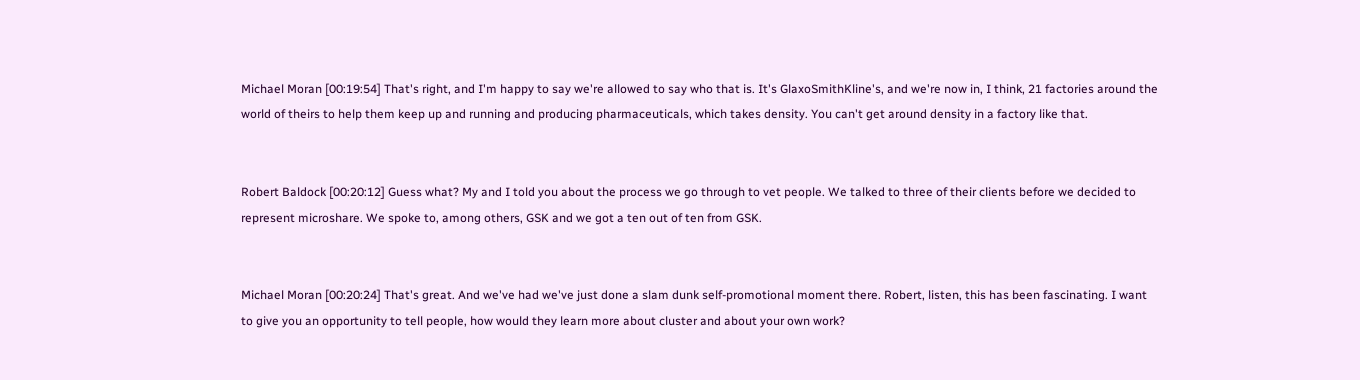Michael Moran [00:19:54] That's right, and I'm happy to say we're allowed to say who that is. It's GlaxoSmithKline's, and we're now in, I think, 21 factories around the world of theirs to help them keep up and running and producing pharmaceuticals, which takes density. You can't get around density in a factory like that.


Robert Baldock [00:20:12] Guess what? My and I told you about the process we go through to vet people. We talked to three of their clients before we decided to represent microshare. We spoke to, among others, GSK and we got a ten out of ten from GSK.


Michael Moran [00:20:24] That's great. And we've had we've just done a slam dunk self-promotional moment there. Robert, listen, this has been fascinating. I want to give you an opportunity to tell people, how would they learn more about cluster and about your own work?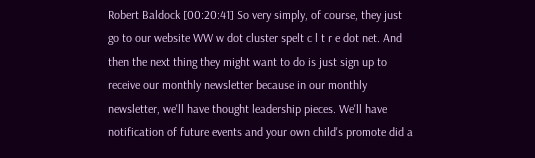Robert Baldock [00:20:41] So very simply, of course, they just go to our website WW w dot cluster spelt c l t r e dot net. And then the next thing they might want to do is just sign up to receive our monthly newsletter because in our monthly newsletter, we'll have thought leadership pieces. We'll have notification of future events and your own child's promote did a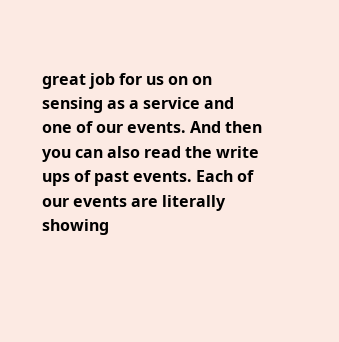great job for us on on sensing as a service and one of our events. And then you can also read the write ups of past events. Each of our events are literally showing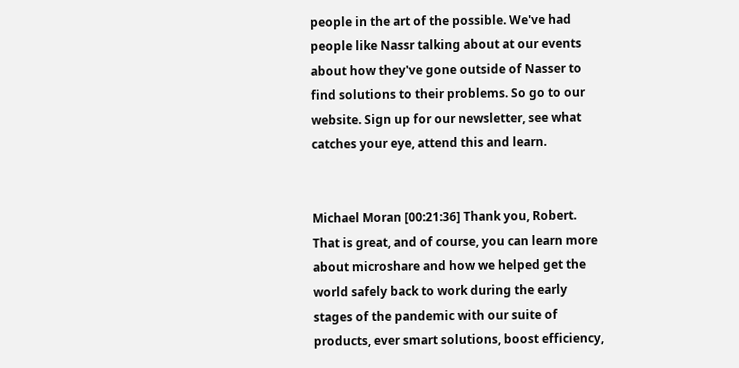people in the art of the possible. We've had people like Nassr talking about at our events about how they've gone outside of Nasser to find solutions to their problems. So go to our website. Sign up for our newsletter, see what catches your eye, attend this and learn.


Michael Moran [00:21:36] Thank you, Robert. That is great, and of course, you can learn more about microshare and how we helped get the world safely back to work during the early stages of the pandemic with our suite of products, ever smart solutions, boost efficiency,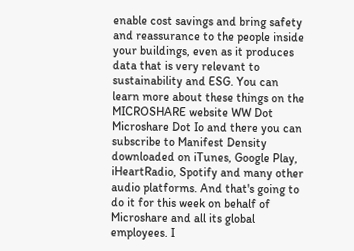enable cost savings and bring safety and reassurance to the people inside your buildings, even as it produces data that is very relevant to sustainability and ESG. You can learn more about these things on the MICROSHARE website WW Dot Microshare Dot Io and there you can subscribe to Manifest Density downloaded on iTunes, Google Play, iHeartRadio, Spotify and many other audio platforms. And that's going to do it for this week on behalf of Microshare and all its global employees. I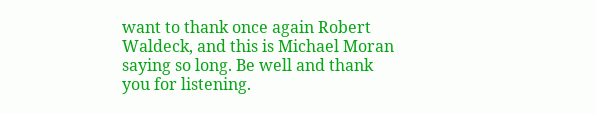want to thank once again Robert Waldeck, and this is Michael Moran saying so long. Be well and thank you for listening.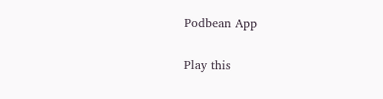Podbean App

Play this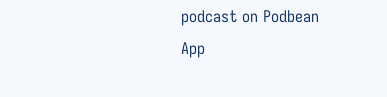podcast on Podbean App